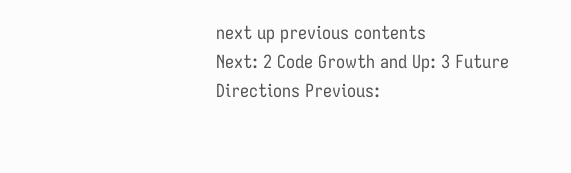next up previous contents
Next: 2 Code Growth and Up: 3 Future Directions Previous: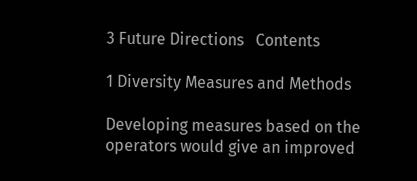3 Future Directions   Contents

1 Diversity Measures and Methods

Developing measures based on the operators would give an improved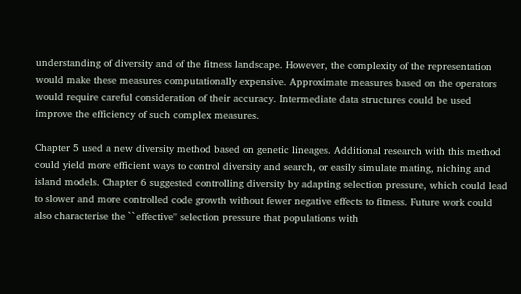understanding of diversity and of the fitness landscape. However, the complexity of the representation would make these measures computationally expensive. Approximate measures based on the operators would require careful consideration of their accuracy. Intermediate data structures could be used improve the efficiency of such complex measures.

Chapter 5 used a new diversity method based on genetic lineages. Additional research with this method could yield more efficient ways to control diversity and search, or easily simulate mating, niching and island models. Chapter 6 suggested controlling diversity by adapting selection pressure, which could lead to slower and more controlled code growth without fewer negative effects to fitness. Future work could also characterise the ``effective'' selection pressure that populations with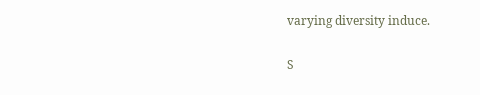varying diversity induce.

S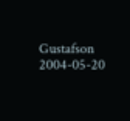Gustafson 2004-05-20